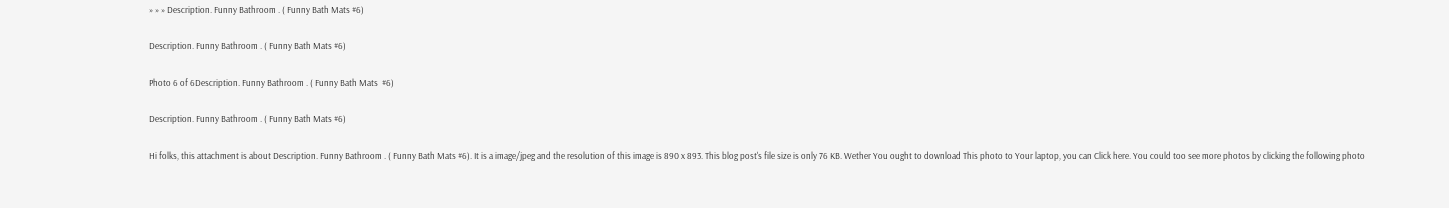» » » Description. Funny Bathroom . ( Funny Bath Mats #6)

Description. Funny Bathroom . ( Funny Bath Mats #6)

Photo 6 of 6Description. Funny Bathroom . ( Funny Bath Mats  #6)

Description. Funny Bathroom . ( Funny Bath Mats #6)

Hi folks, this attachment is about Description. Funny Bathroom . ( Funny Bath Mats #6). It is a image/jpeg and the resolution of this image is 890 x 893. This blog post's file size is only 76 KB. Wether You ought to download This photo to Your laptop, you can Click here. You could too see more photos by clicking the following photo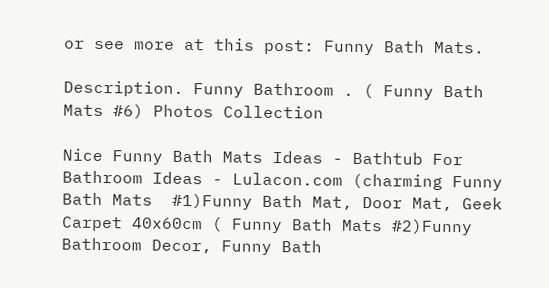or see more at this post: Funny Bath Mats.

Description. Funny Bathroom . ( Funny Bath Mats #6) Photos Collection

Nice Funny Bath Mats Ideas - Bathtub For Bathroom Ideas - Lulacon.com (charming Funny Bath Mats  #1)Funny Bath Mat, Door Mat, Geek Carpet 40x60cm ( Funny Bath Mats #2)Funny Bathroom Decor, Funny Bath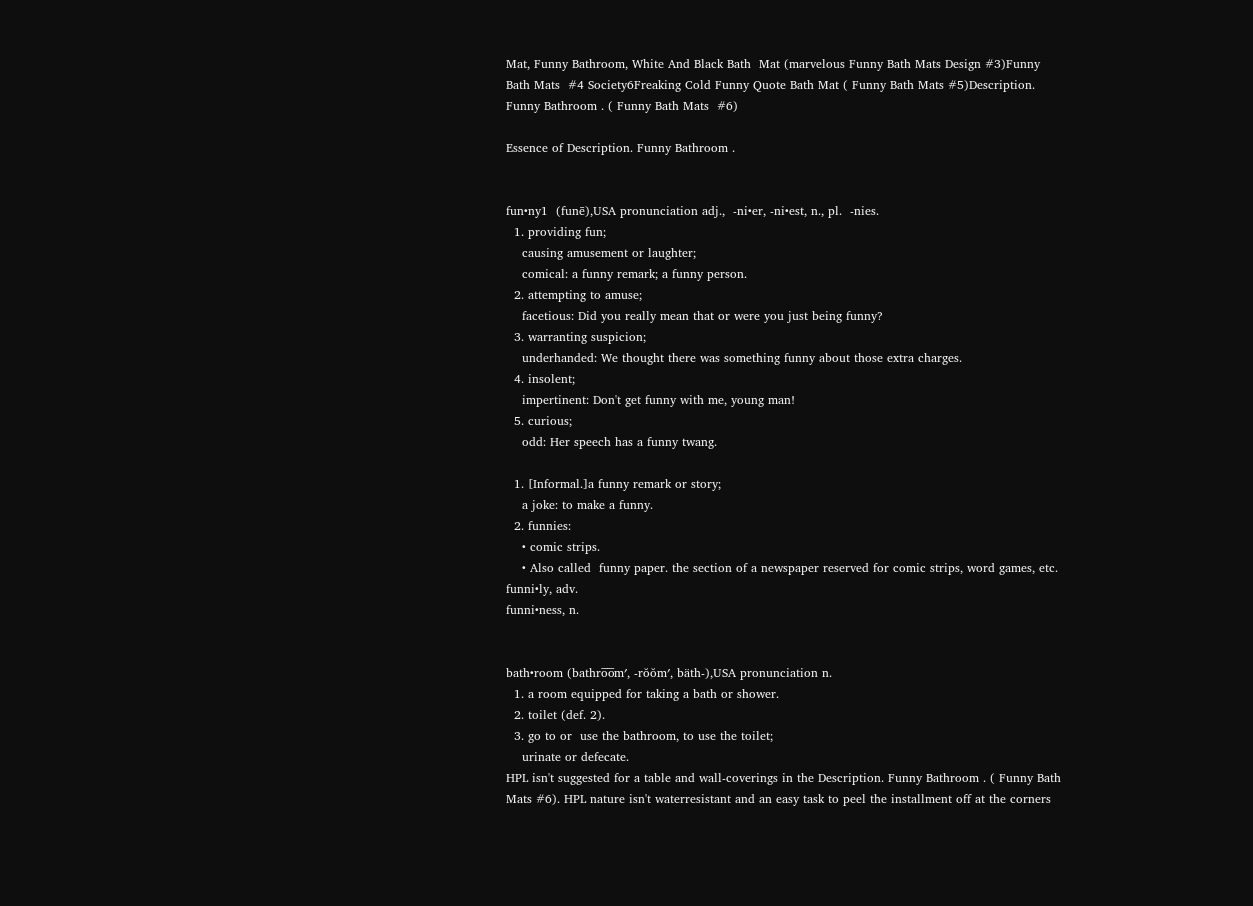Mat, Funny Bathroom, White And Black Bath  Mat (marvelous Funny Bath Mats Design #3)Funny Bath Mats  #4 Society6Freaking Cold Funny Quote Bath Mat ( Funny Bath Mats #5)Description. Funny Bathroom . ( Funny Bath Mats  #6)

Essence of Description. Funny Bathroom .


fun•ny1  (funē),USA pronunciation adj.,  -ni•er, -ni•est, n., pl.  -nies.
  1. providing fun;
    causing amusement or laughter;
    comical: a funny remark; a funny person.
  2. attempting to amuse;
    facetious: Did you really mean that or were you just being funny?
  3. warranting suspicion;
    underhanded: We thought there was something funny about those extra charges.
  4. insolent;
    impertinent: Don't get funny with me, young man!
  5. curious;
    odd: Her speech has a funny twang.

  1. [Informal.]a funny remark or story;
    a joke: to make a funny.
  2. funnies:
    • comic strips.
    • Also called  funny paper. the section of a newspaper reserved for comic strips, word games, etc.
funni•ly, adv.
funni•ness, n.


bath•room (bathro̅o̅m′, -rŏŏm′, bäth-),USA pronunciation n.
  1. a room equipped for taking a bath or shower.
  2. toilet (def. 2).
  3. go to or  use the bathroom, to use the toilet;
    urinate or defecate.
HPL isn't suggested for a table and wall-coverings in the Description. Funny Bathroom . ( Funny Bath Mats #6). HPL nature isn't waterresistant and an easy task to peel the installment off at the corners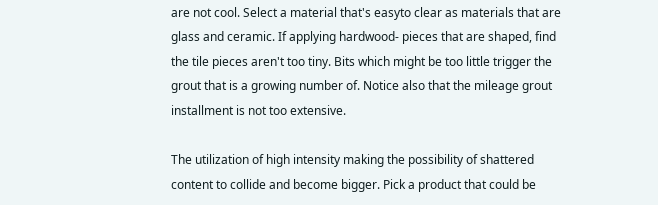are not cool. Select a material that's easyto clear as materials that are glass and ceramic. If applying hardwood- pieces that are shaped, find the tile pieces aren't too tiny. Bits which might be too little trigger the grout that is a growing number of. Notice also that the mileage grout installment is not too extensive.

The utilization of high intensity making the possibility of shattered content to collide and become bigger. Pick a product that could be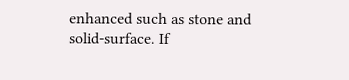enhanced such as stone and solid-surface. If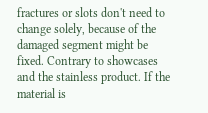fractures or slots don't need to change solely, because of the damaged segment might be fixed. Contrary to showcases and the stainless product. If the material is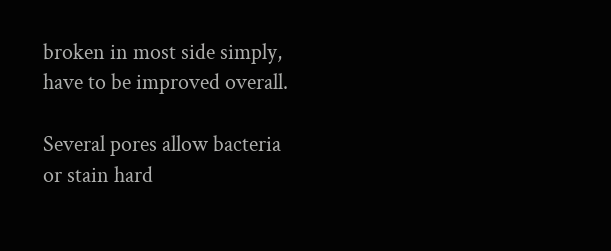broken in most side simply, have to be improved overall.

Several pores allow bacteria or stain hard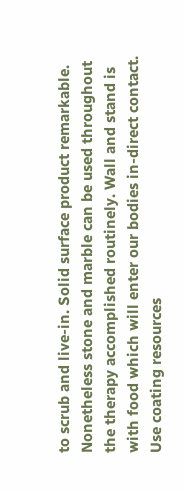to scrub and live-in. Solid surface product remarkable. Nonetheless stone and marble can be used throughout the therapy accomplished routinely. Wall and stand is with food which will enter our bodies in-direct contact. Use coating resources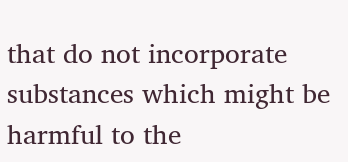that do not incorporate substances which might be harmful to the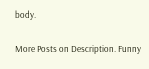body.

More Posts on Description. Funny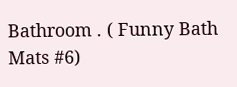Bathroom . ( Funny Bath Mats #6)